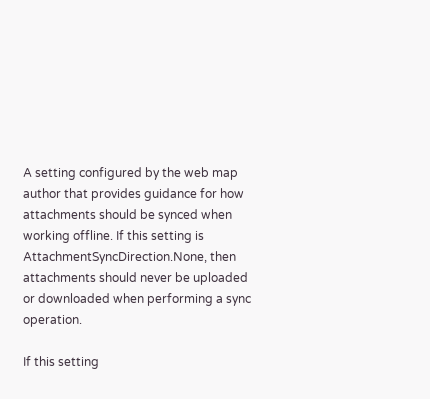A setting configured by the web map author that provides guidance for how attachments should be synced when working offline. If this setting is AttachmentSyncDirection.None, then attachments should never be uploaded or downloaded when performing a sync operation.

If this setting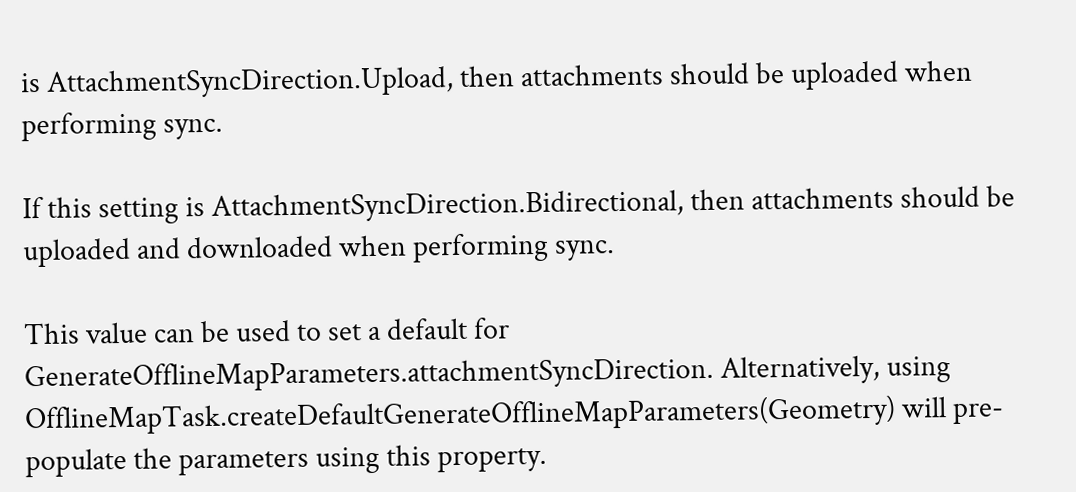is AttachmentSyncDirection.Upload, then attachments should be uploaded when performing sync.

If this setting is AttachmentSyncDirection.Bidirectional, then attachments should be uploaded and downloaded when performing sync.

This value can be used to set a default for GenerateOfflineMapParameters.attachmentSyncDirection. Alternatively, using OfflineMapTask.createDefaultGenerateOfflineMapParameters(Geometry) will pre-populate the parameters using this property.